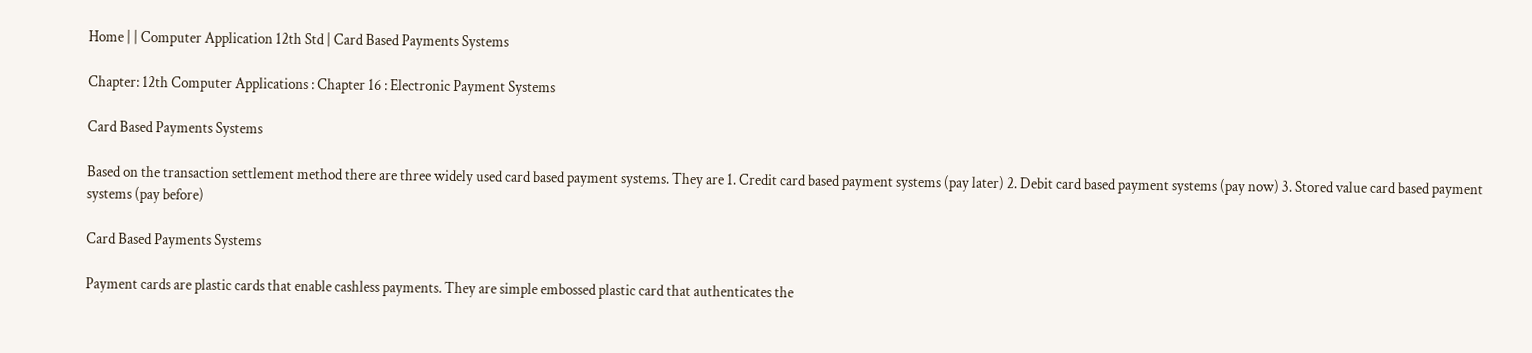Home | | Computer Application 12th Std | Card Based Payments Systems

Chapter: 12th Computer Applications : Chapter 16 : Electronic Payment Systems

Card Based Payments Systems

Based on the transaction settlement method there are three widely used card based payment systems. They are 1. Credit card based payment systems (pay later) 2. Debit card based payment systems (pay now) 3. Stored value card based payment systems (pay before)

Card Based Payments Systems

Payment cards are plastic cards that enable cashless payments. They are simple embossed plastic card that authenticates the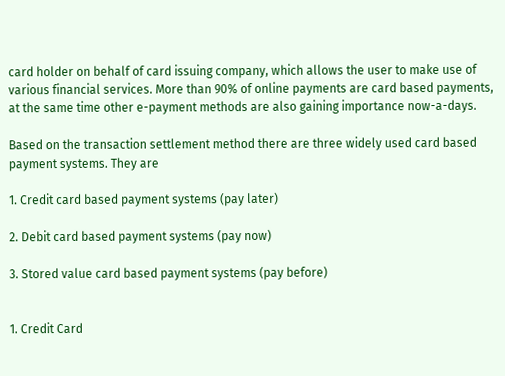card holder on behalf of card issuing company, which allows the user to make use of various financial services. More than 90% of online payments are card based payments, at the same time other e-payment methods are also gaining importance now-a-days.

Based on the transaction settlement method there are three widely used card based payment systems. They are

1. Credit card based payment systems (pay later)

2. Debit card based payment systems (pay now)

3. Stored value card based payment systems (pay before)


1. Credit Card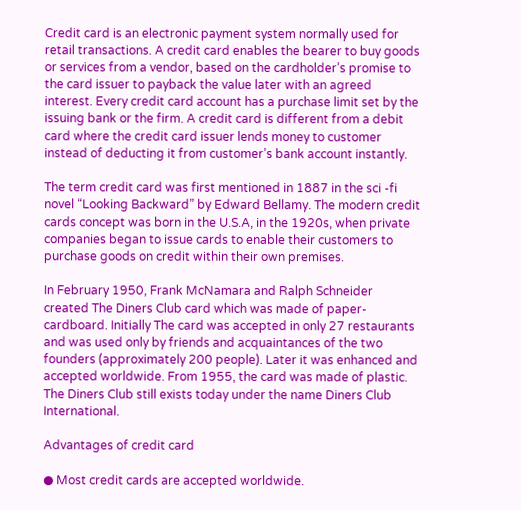Credit card is an electronic payment system normally used for retail transactions. A credit card enables the bearer to buy goods or services from a vendor, based on the cardholder’s promise to the card issuer to payback the value later with an agreed interest. Every credit card account has a purchase limit set by the issuing bank or the firm. A credit card is different from a debit card where the credit card issuer lends money to customer instead of deducting it from customer’s bank account instantly.

The term credit card was first mentioned in 1887 in the sci -fi novel “Looking Backward” by Edward Bellamy. The modern credit cards concept was born in the U.S.A, in the 1920s, when private companies began to issue cards to enable their customers to purchase goods on credit within their own premises.

In February 1950, Frank McNamara and Ralph Schneider created The Diners Club card which was made of paper-cardboard. Initially The card was accepted in only 27 restaurants and was used only by friends and acquaintances of the two founders (approximately 200 people). Later it was enhanced and accepted worldwide. From 1955, the card was made of plastic. The Diners Club still exists today under the name Diners Club International.

Advantages of credit card

● Most credit cards are accepted worldwide.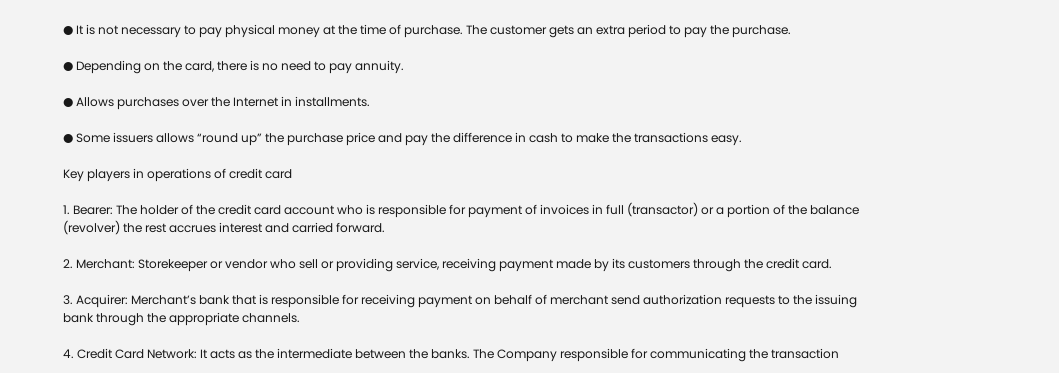● It is not necessary to pay physical money at the time of purchase. The customer gets an extra period to pay the purchase.

● Depending on the card, there is no need to pay annuity.

● Allows purchases over the Internet in installments.

● Some issuers allows “round up” the purchase price and pay the difference in cash to make the transactions easy.

Key players in operations of credit card

1. Bearer: The holder of the credit card account who is responsible for payment of invoices in full (transactor) or a portion of the balance (revolver) the rest accrues interest and carried forward.

2. Merchant: Storekeeper or vendor who sell or providing service, receiving payment made by its customers through the credit card.

3. Acquirer: Merchant’s bank that is responsible for receiving payment on behalf of merchant send authorization requests to the issuing bank through the appropriate channels.

4. Credit Card Network: It acts as the intermediate between the banks. The Company responsible for communicating the transaction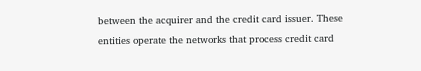between the acquirer and the credit card issuer. These entities operate the networks that process credit card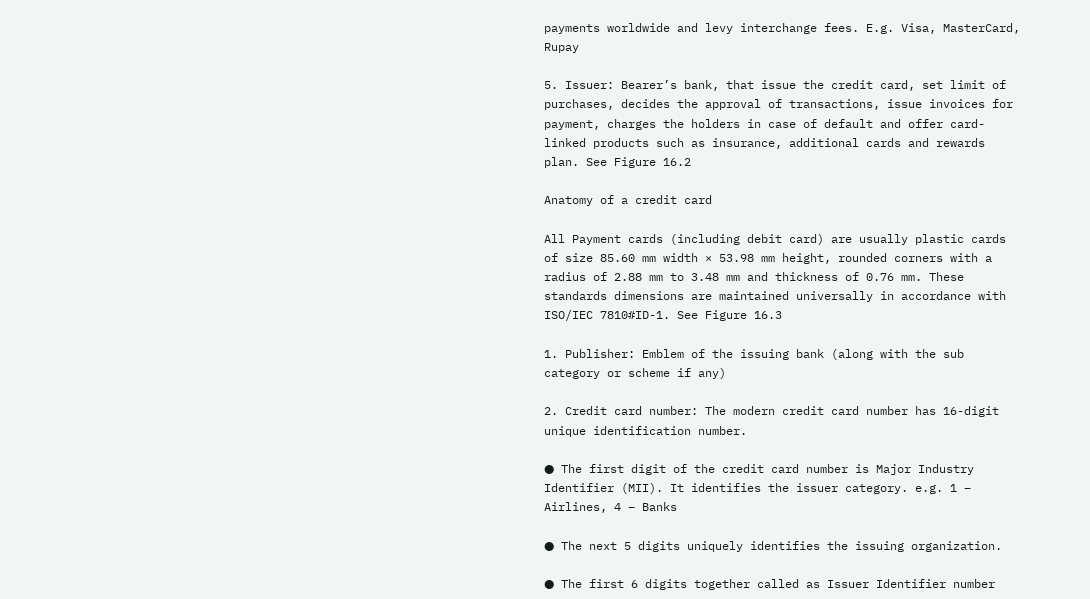payments worldwide and levy interchange fees. E.g. Visa, MasterCard, Rupay

5. Issuer: Bearer’s bank, that issue the credit card, set limit of purchases, decides the approval of transactions, issue invoices for payment, charges the holders in case of default and offer card-linked products such as insurance, additional cards and rewards plan. See Figure 16.2

Anatomy of a credit card

All Payment cards (including debit card) are usually plastic cards of size 85.60 mm width × 53.98 mm height, rounded corners with a radius of 2.88 mm to 3.48 mm and thickness of 0.76 mm. These standards dimensions are maintained universally in accordance with ISO/IEC 7810#ID-1. See Figure 16.3

1. Publisher: Emblem of the issuing bank (along with the sub category or scheme if any)

2. Credit card number: The modern credit card number has 16-digit unique identification number.

● The first digit of the credit card number is Major Industry Identifier (MII). It identifies the issuer category. e.g. 1 – Airlines, 4 – Banks

● The next 5 digits uniquely identifies the issuing organization.

● The first 6 digits together called as Issuer Identifier number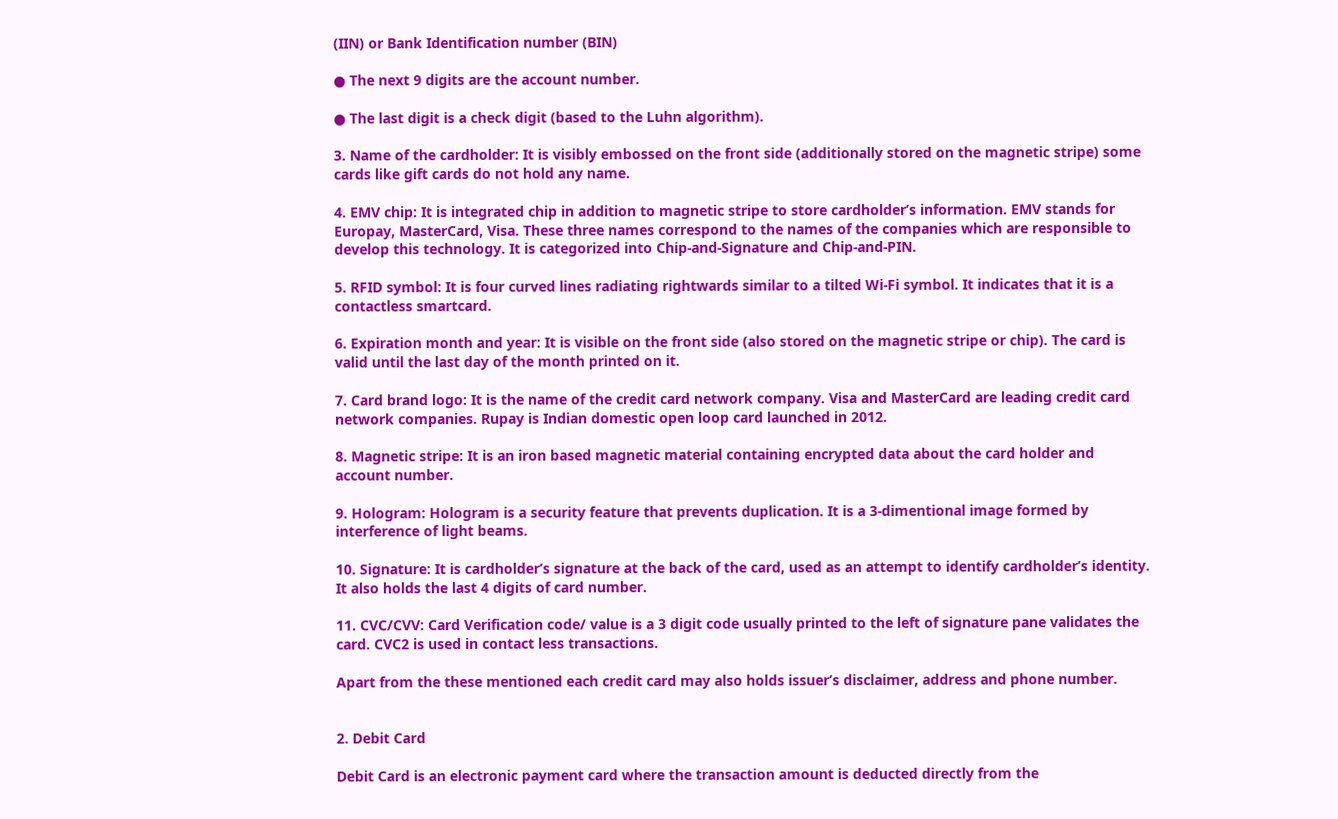(IIN) or Bank Identification number (BIN)

● The next 9 digits are the account number.

● The last digit is a check digit (based to the Luhn algorithm).

3. Name of the cardholder: It is visibly embossed on the front side (additionally stored on the magnetic stripe) some cards like gift cards do not hold any name.

4. EMV chip: It is integrated chip in addition to magnetic stripe to store cardholder’s information. EMV stands for Europay, MasterCard, Visa. These three names correspond to the names of the companies which are responsible to develop this technology. It is categorized into Chip-and-Signature and Chip-and-PIN.

5. RFID symbol: It is four curved lines radiating rightwards similar to a tilted Wi-Fi symbol. It indicates that it is a contactless smartcard.

6. Expiration month and year: It is visible on the front side (also stored on the magnetic stripe or chip). The card is valid until the last day of the month printed on it.

7. Card brand logo: It is the name of the credit card network company. Visa and MasterCard are leading credit card network companies. Rupay is Indian domestic open loop card launched in 2012.

8. Magnetic stripe: It is an iron based magnetic material containing encrypted data about the card holder and account number.

9. Hologram: Hologram is a security feature that prevents duplication. It is a 3-dimentional image formed by interference of light beams.

10. Signature: It is cardholder’s signature at the back of the card, used as an attempt to identify cardholder’s identity. It also holds the last 4 digits of card number.

11. CVC/CVV: Card Verification code/ value is a 3 digit code usually printed to the left of signature pane validates the card. CVC2 is used in contact less transactions.

Apart from the these mentioned each credit card may also holds issuer’s disclaimer, address and phone number.


2. Debit Card

Debit Card is an electronic payment card where the transaction amount is deducted directly from the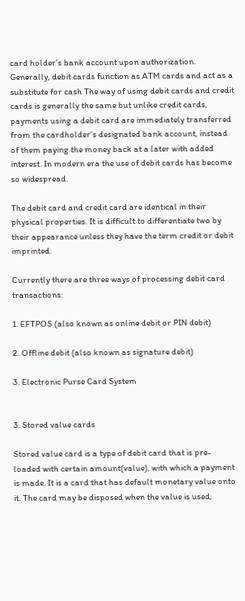card holder’s bank account upon authorization. Generally, debit cards function as ATM cards and act as a substitute for cash The way of using debit cards and credit cards is generally the same but unlike credit cards, payments using a debit card are immediately transferred from the cardholder’s designated bank account, instead of them paying the money back at a later with added interest. In modern era the use of debit cards has become so widespread.

The debit card and credit card are identical in their physical properties. It is difficult to differentiate two by their appearance unless they have the term credit or debit imprinted.

Currently there are three ways of processing debit card transactions:

1. EFTPOS (also known as online debit or PIN debit)

2. Offline debit (also known as signature debit)

3. Electronic Purse Card System


3. Stored value cards

Stored value card is a type of debit card that is pre-loaded with certain amount(value), with which a payment is made. It is a card that has default monetary value onto it. The card may be disposed when the value is used,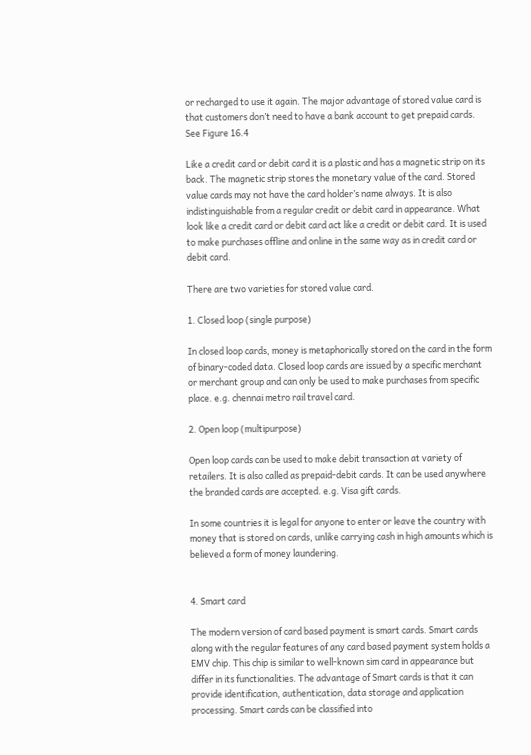or recharged to use it again. The major advantage of stored value card is that customers don’t need to have a bank account to get prepaid cards. See Figure 16.4

Like a credit card or debit card it is a plastic and has a magnetic strip on its back. The magnetic strip stores the monetary value of the card. Stored value cards may not have the card holder’s name always. It is also indistinguishable from a regular credit or debit card in appearance. What look like a credit card or debit card act like a credit or debit card. It is used to make purchases offline and online in the same way as in credit card or debit card.

There are two varieties for stored value card.

1. Closed loop (single purpose)

In closed loop cards, money is metaphorically stored on the card in the form of binary-coded data. Closed loop cards are issued by a specific merchant or merchant group and can only be used to make purchases from specific place. e.g. chennai metro rail travel card.

2. Open loop (multipurpose)

Open loop cards can be used to make debit transaction at variety of retailers. It is also called as prepaid-debit cards. It can be used anywhere the branded cards are accepted. e.g. Visa gift cards.

In some countries it is legal for anyone to enter or leave the country with money that is stored on cards, unlike carrying cash in high amounts which is believed a form of money laundering.


4. Smart card

The modern version of card based payment is smart cards. Smart cards along with the regular features of any card based payment system holds a EMV chip. This chip is similar to well-known sim card in appearance but differ in its functionalities. The advantage of Smart cards is that it can provide identification, authentication, data storage and application processing. Smart cards can be classified into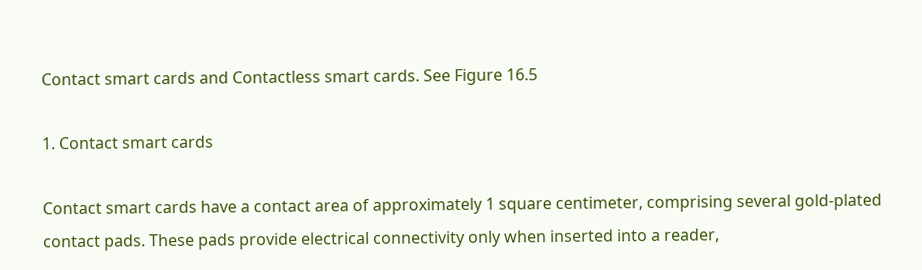Contact smart cards and Contactless smart cards. See Figure 16.5

1. Contact smart cards

Contact smart cards have a contact area of approximately 1 square centimeter, comprising several gold-plated contact pads. These pads provide electrical connectivity only when inserted into a reader,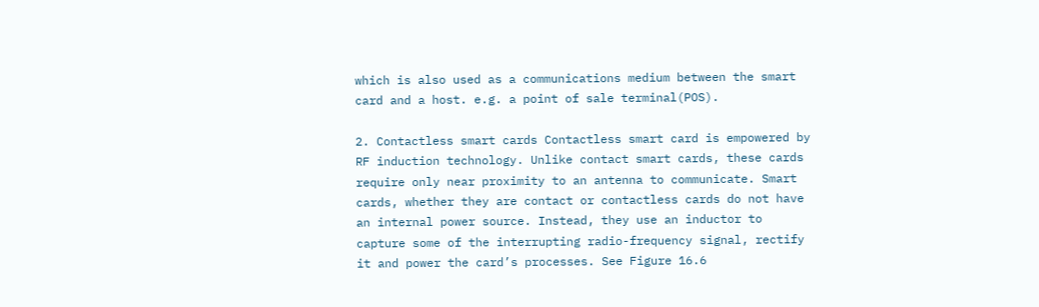which is also used as a communications medium between the smart card and a host. e.g. a point of sale terminal(POS).

2. Contactless smart cards Contactless smart card is empowered by RF induction technology. Unlike contact smart cards, these cards require only near proximity to an antenna to communicate. Smart cards, whether they are contact or contactless cards do not have an internal power source. Instead, they use an inductor to capture some of the interrupting radio-frequency signal, rectify it and power the card’s processes. See Figure 16.6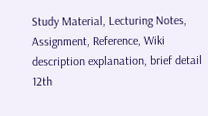Study Material, Lecturing Notes, Assignment, Reference, Wiki description explanation, brief detail
12th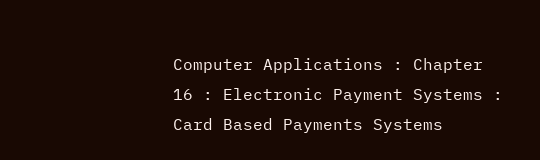Computer Applications : Chapter 16 : Electronic Payment Systems : Card Based Payments Systems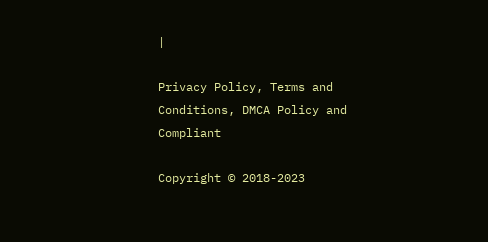|

Privacy Policy, Terms and Conditions, DMCA Policy and Compliant

Copyright © 2018-2023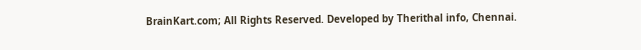BrainKart.com; All Rights Reserved. Developed by Therithal info, Chennai.